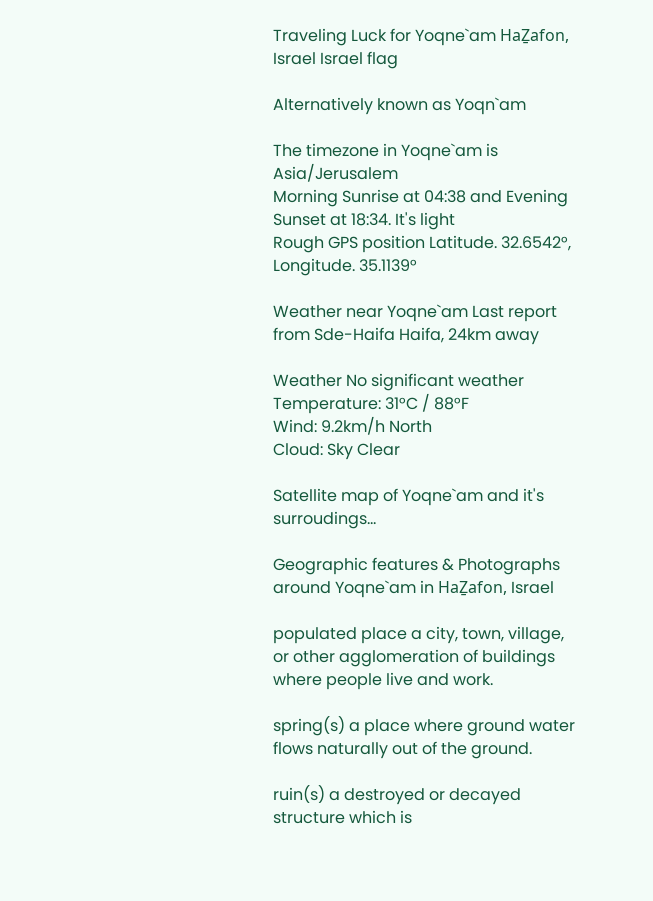Traveling Luck for Yoqne`am HaẔafon, Israel Israel flag

Alternatively known as Yoqn`am

The timezone in Yoqne`am is Asia/Jerusalem
Morning Sunrise at 04:38 and Evening Sunset at 18:34. It's light
Rough GPS position Latitude. 32.6542°, Longitude. 35.1139°

Weather near Yoqne`am Last report from Sde-Haifa Haifa, 24km away

Weather No significant weather Temperature: 31°C / 88°F
Wind: 9.2km/h North
Cloud: Sky Clear

Satellite map of Yoqne`am and it's surroudings...

Geographic features & Photographs around Yoqne`am in HaẔafon, Israel

populated place a city, town, village, or other agglomeration of buildings where people live and work.

spring(s) a place where ground water flows naturally out of the ground.

ruin(s) a destroyed or decayed structure which is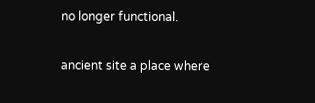no longer functional.

ancient site a place where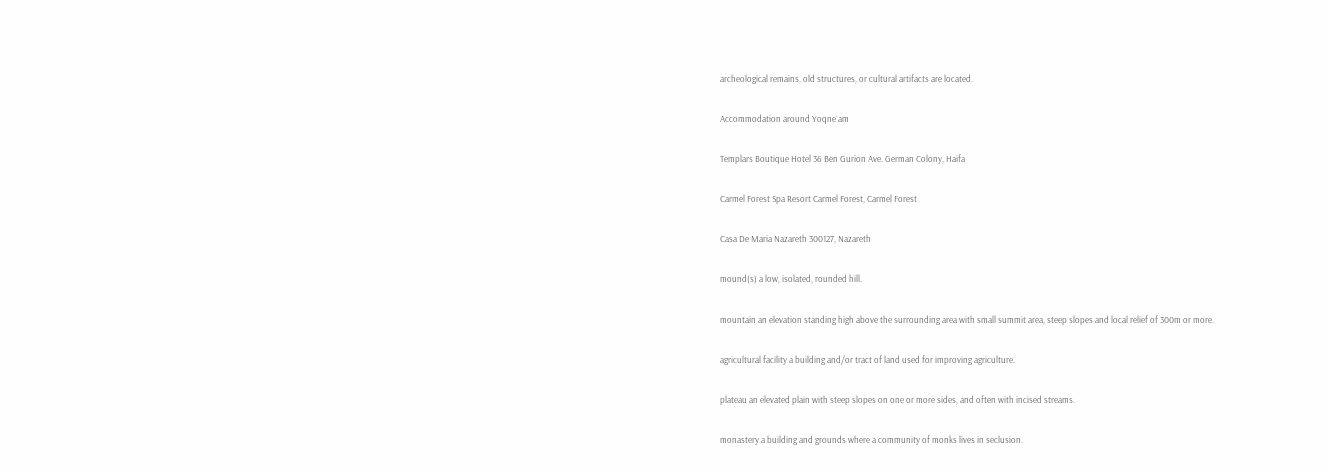archeological remains, old structures, or cultural artifacts are located.

Accommodation around Yoqne`am

Templars Boutique Hotel 36 Ben Gurion Ave. German Colony, Haifa

Carmel Forest Spa Resort Carmel Forest, Carmel Forest

Casa De Maria Nazareth 300127, Nazareth

mound(s) a low, isolated, rounded hill.

mountain an elevation standing high above the surrounding area with small summit area, steep slopes and local relief of 300m or more.

agricultural facility a building and/or tract of land used for improving agriculture.

plateau an elevated plain with steep slopes on one or more sides, and often with incised streams.

monastery a building and grounds where a community of monks lives in seclusion.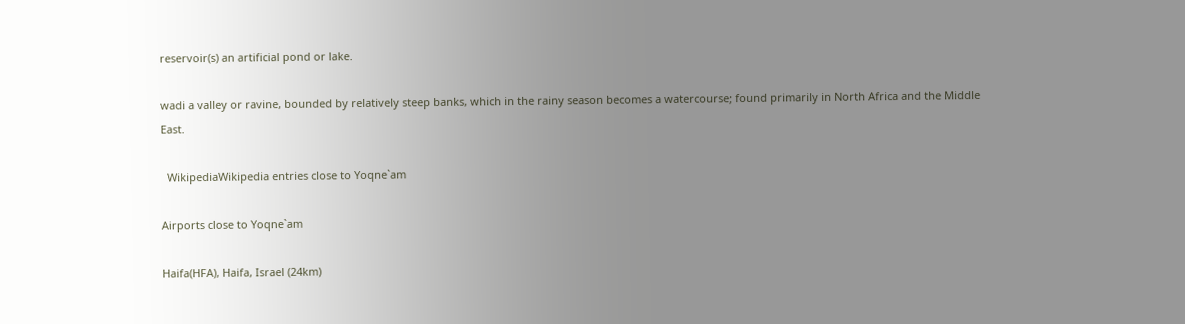reservoir(s) an artificial pond or lake.

wadi a valley or ravine, bounded by relatively steep banks, which in the rainy season becomes a watercourse; found primarily in North Africa and the Middle East.

  WikipediaWikipedia entries close to Yoqne`am

Airports close to Yoqne`am

Haifa(HFA), Haifa, Israel (24km)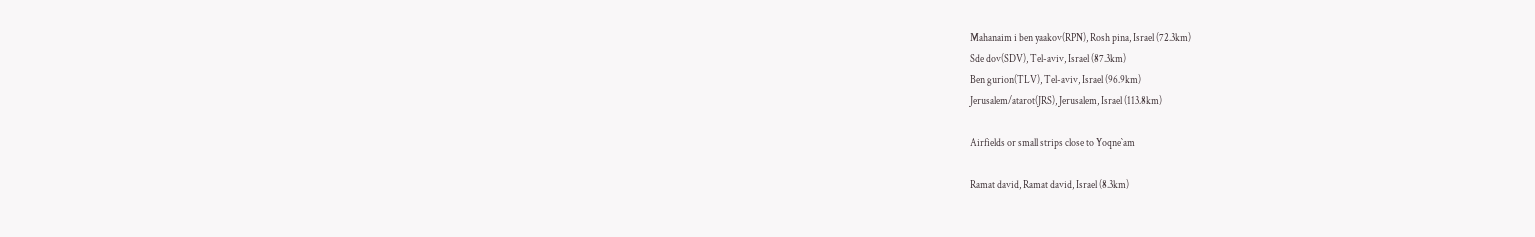Mahanaim i ben yaakov(RPN), Rosh pina, Israel (72.3km)
Sde dov(SDV), Tel-aviv, Israel (87.3km)
Ben gurion(TLV), Tel-aviv, Israel (96.9km)
Jerusalem/atarot(JRS), Jerusalem, Israel (113.8km)

Airfields or small strips close to Yoqne`am

Ramat david, Ramat david, Israel (8.3km)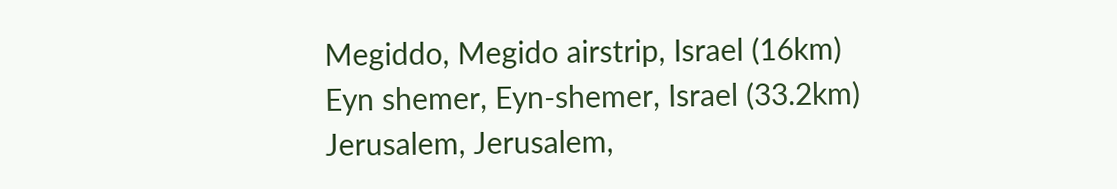Megiddo, Megido airstrip, Israel (16km)
Eyn shemer, Eyn-shemer, Israel (33.2km)
Jerusalem, Jerusalem,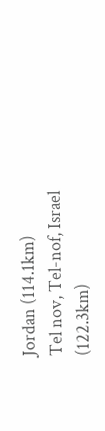Jordan (114.1km)
Tel nov, Tel-nof, Israel (122.3km)